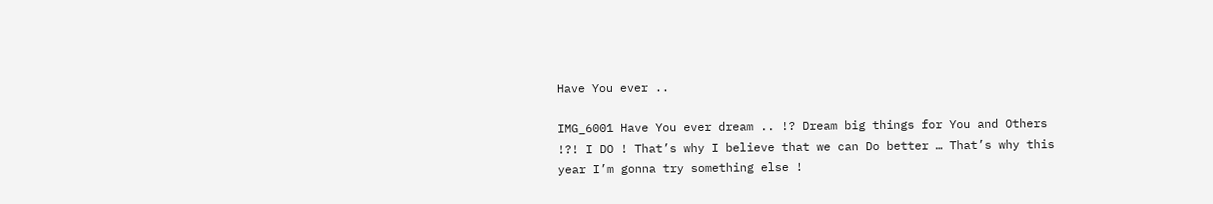Have You ever ..

IMG_6001 Have You ever dream .. !? Dream big things for You and Others !?! I DO ! That’s why I believe that we can Do better … That’s why this year I’m gonna try something else !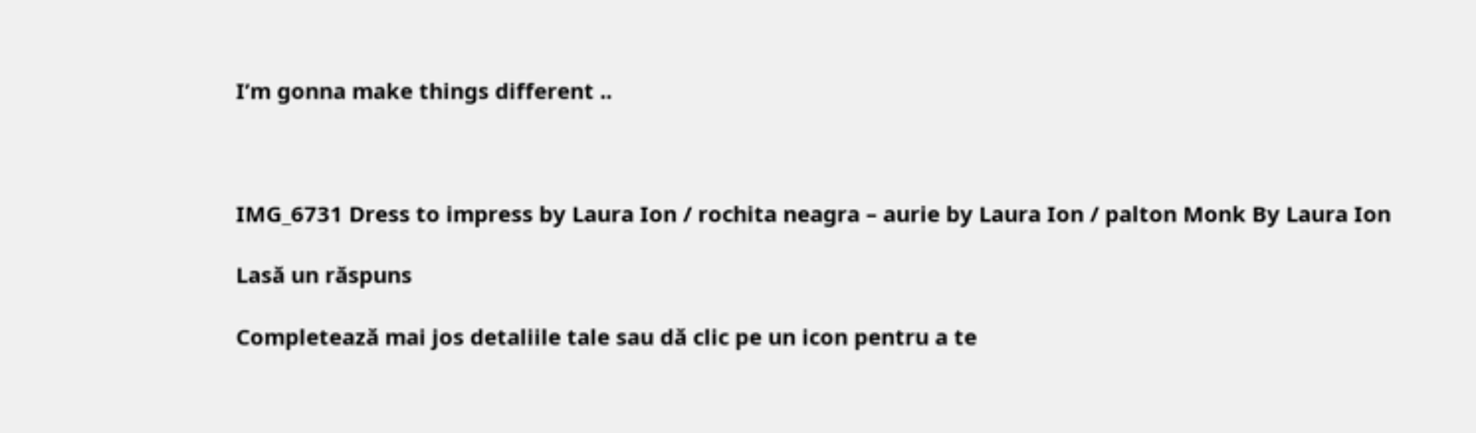I’m gonna make things different ..



IMG_6731 Dress to impress by Laura Ion / rochita neagra – aurie by Laura Ion / palton Monk By Laura Ion

Lasă un răspuns

Completează mai jos detaliile tale sau dă clic pe un icon pentru a te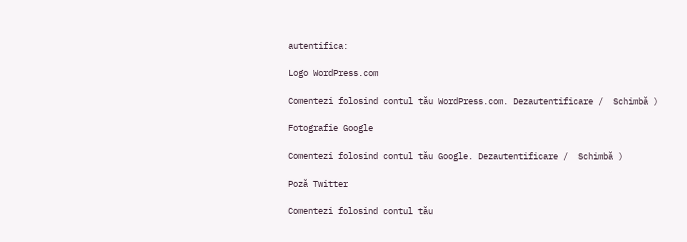autentifica:

Logo WordPress.com

Comentezi folosind contul tău WordPress.com. Dezautentificare /  Schimbă )

Fotografie Google

Comentezi folosind contul tău Google. Dezautentificare /  Schimbă )

Poză Twitter

Comentezi folosind contul tău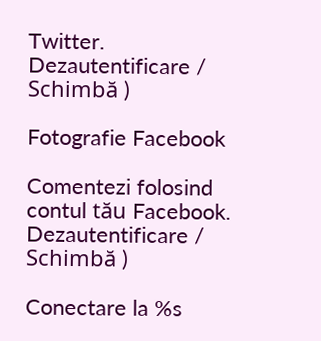Twitter. Dezautentificare /  Schimbă )

Fotografie Facebook

Comentezi folosind contul tău Facebook. Dezautentificare /  Schimbă )

Conectare la %s